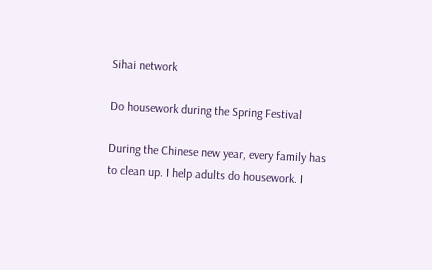Sihai network

Do housework during the Spring Festival

During the Chinese new year, every family has to clean up. I help adults do housework. I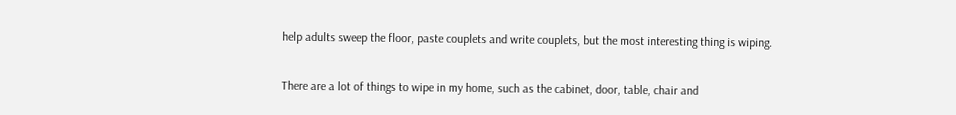help adults sweep the floor, paste couplets and write couplets, but the most interesting thing is wiping.

There are a lot of things to wipe in my home, such as the cabinet, door, table, chair and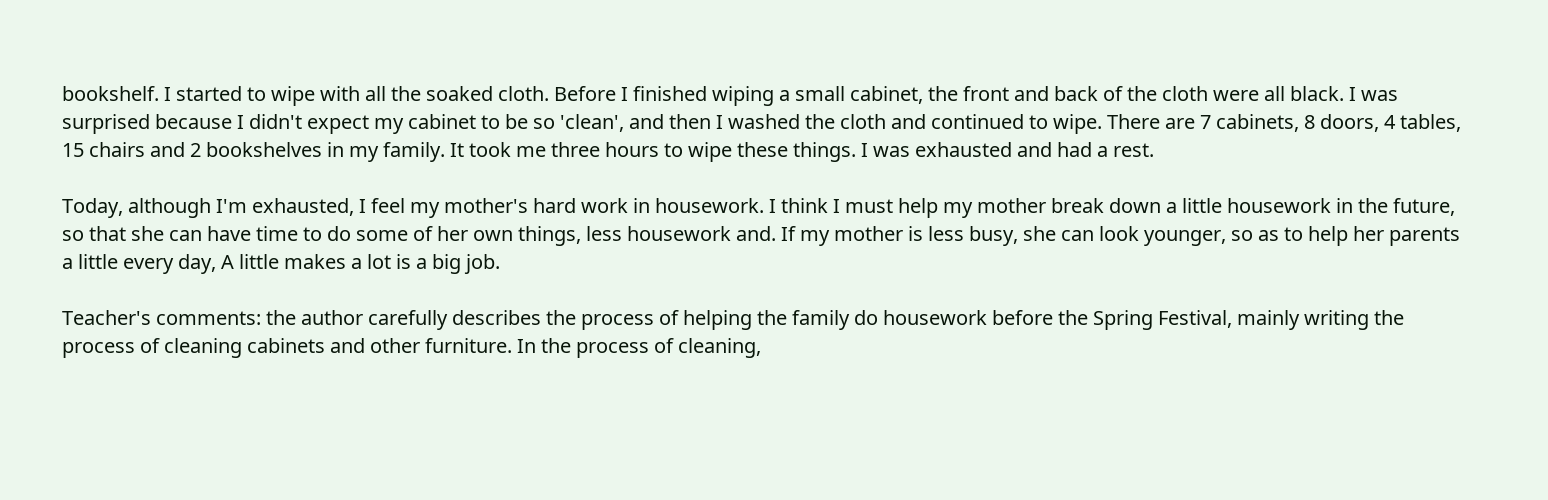bookshelf. I started to wipe with all the soaked cloth. Before I finished wiping a small cabinet, the front and back of the cloth were all black. I was surprised because I didn't expect my cabinet to be so 'clean', and then I washed the cloth and continued to wipe. There are 7 cabinets, 8 doors, 4 tables, 15 chairs and 2 bookshelves in my family. It took me three hours to wipe these things. I was exhausted and had a rest.

Today, although I'm exhausted, I feel my mother's hard work in housework. I think I must help my mother break down a little housework in the future, so that she can have time to do some of her own things, less housework and. If my mother is less busy, she can look younger, so as to help her parents a little every day, A little makes a lot is a big job.

Teacher's comments: the author carefully describes the process of helping the family do housework before the Spring Festival, mainly writing the process of cleaning cabinets and other furniture. In the process of cleaning,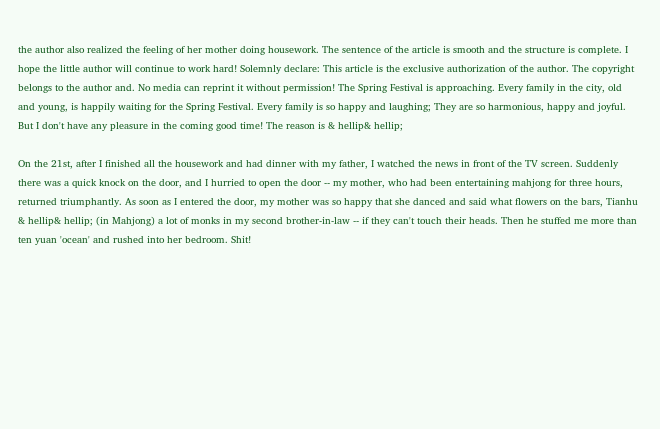the author also realized the feeling of her mother doing housework. The sentence of the article is smooth and the structure is complete. I hope the little author will continue to work hard! Solemnly declare: This article is the exclusive authorization of the author. The copyright belongs to the author and. No media can reprint it without permission! The Spring Festival is approaching. Every family in the city, old and young, is happily waiting for the Spring Festival. Every family is so happy and laughing; They are so harmonious, happy and joyful. But I don't have any pleasure in the coming good time! The reason is & hellip& hellip;

On the 21st, after I finished all the housework and had dinner with my father, I watched the news in front of the TV screen. Suddenly there was a quick knock on the door, and I hurried to open the door -- my mother, who had been entertaining mahjong for three hours, returned triumphantly. As soon as I entered the door, my mother was so happy that she danced and said what flowers on the bars, Tianhu & hellip& hellip; (in Mahjong) a lot of monks in my second brother-in-law -- if they can't touch their heads. Then he stuffed me more than ten yuan 'ocean' and rushed into her bedroom. Shit!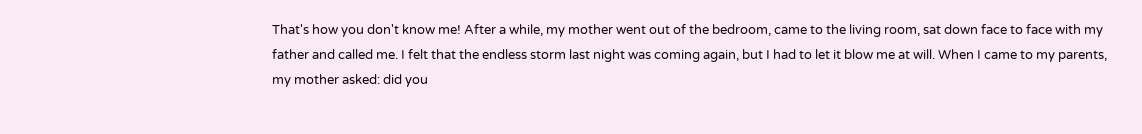That's how you don't know me! After a while, my mother went out of the bedroom, came to the living room, sat down face to face with my father and called me. I felt that the endless storm last night was coming again, but I had to let it blow me at will. When I came to my parents, my mother asked: did you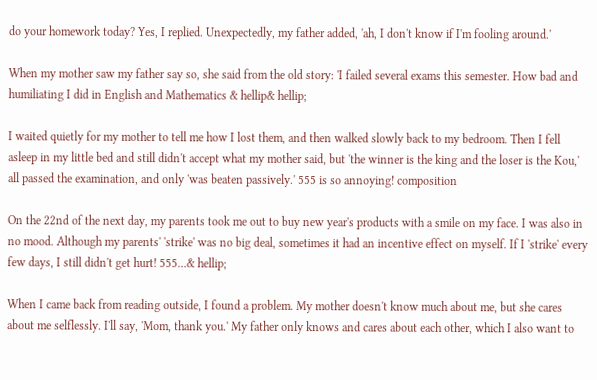do your homework today? Yes, I replied. Unexpectedly, my father added, 'ah, I don't know if I'm fooling around.'

When my mother saw my father say so, she said from the old story: 'I failed several exams this semester. How bad and humiliating I did in English and Mathematics & hellip& hellip;

I waited quietly for my mother to tell me how I lost them, and then walked slowly back to my bedroom. Then I fell asleep in my little bed and still didn't accept what my mother said, but 'the winner is the king and the loser is the Kou,' all passed the examination, and only 'was beaten passively.' 555 is so annoying! composition

On the 22nd of the next day, my parents took me out to buy new year's products with a smile on my face. I was also in no mood. Although my parents' 'strike' was no big deal, sometimes it had an incentive effect on myself. If I 'strike' every few days, I still didn't get hurt! 555…& hellip;

When I came back from reading outside, I found a problem. My mother doesn't know much about me, but she cares about me selflessly. I'll say, 'Mom, thank you.' My father only knows and cares about each other, which I also want to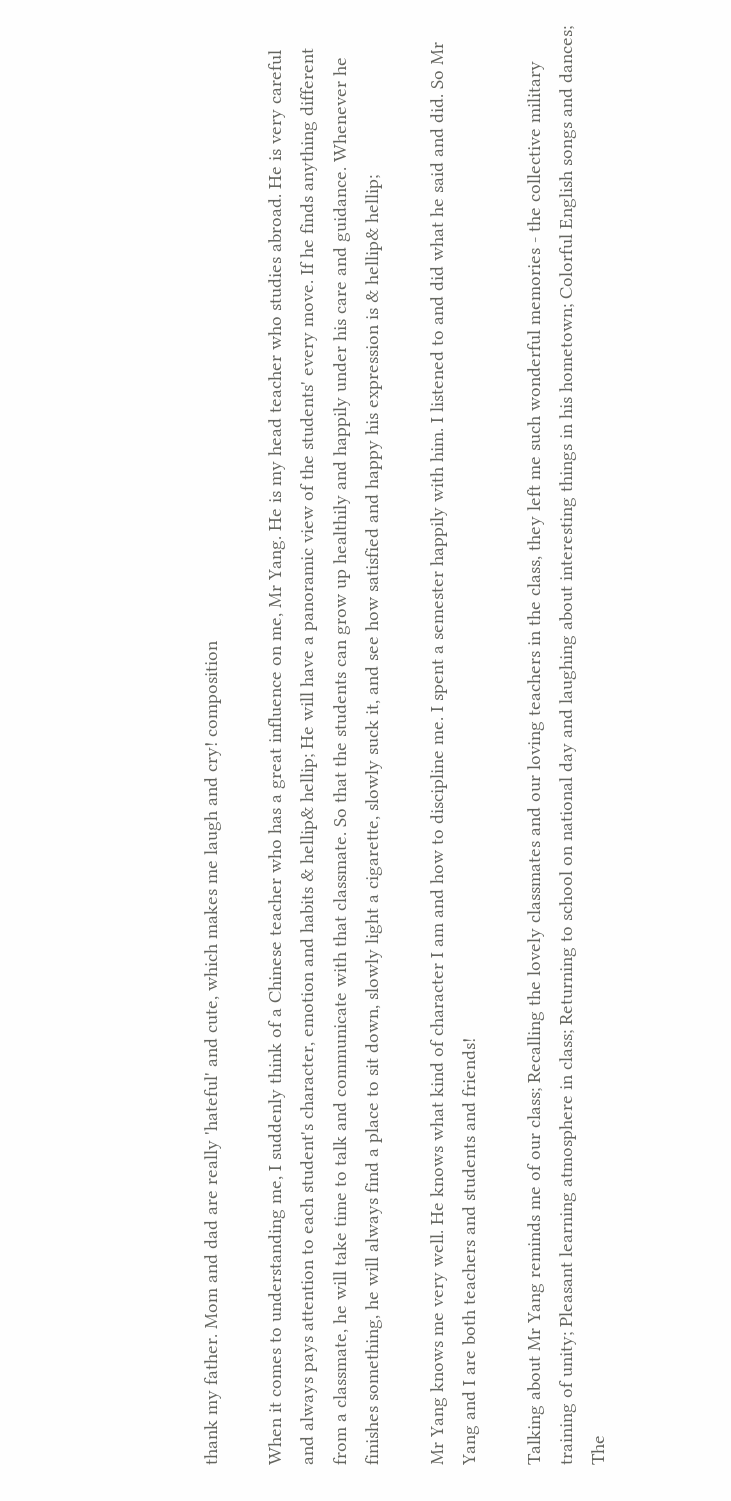thank my father. Mom and dad are really 'hateful' and cute, which makes me laugh and cry! composition

When it comes to understanding me, I suddenly think of a Chinese teacher who has a great influence on me, Mr Yang. He is my head teacher who studies abroad. He is very careful and always pays attention to each student's character, emotion and habits & hellip& hellip; He will have a panoramic view of the students' every move. If he finds anything different from a classmate, he will take time to talk and communicate with that classmate. So that the students can grow up healthily and happily under his care and guidance. Whenever he finishes something, he will always find a place to sit down, slowly light a cigarette, slowly suck it, and see how satisfied and happy his expression is & hellip& hellip;

Mr Yang knows me very well. He knows what kind of character I am and how to discipline me. I spent a semester happily with him. I listened to and did what he said and did. So Mr Yang and I are both teachers and students and friends!

Talking about Mr Yang reminds me of our class; Recalling the lovely classmates and our loving teachers in the class, they left me such wonderful memories - the collective military training of unity; Pleasant learning atmosphere in class; Returning to school on national day and laughing about interesting things in his hometown; Colorful English songs and dances; The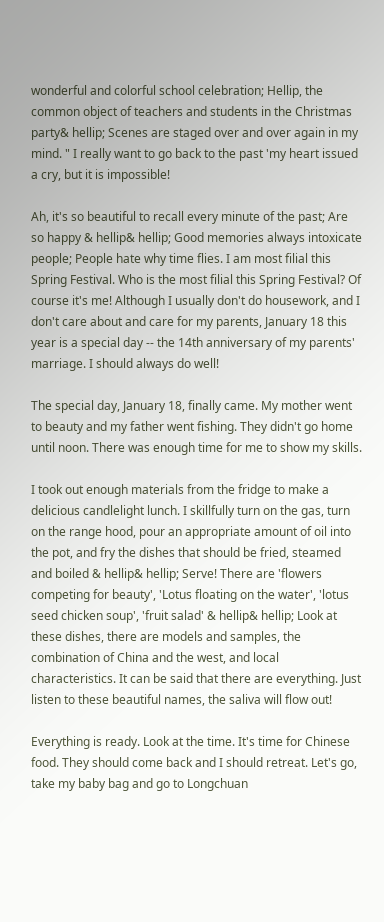wonderful and colorful school celebration; Hellip, the common object of teachers and students in the Christmas party& hellip; Scenes are staged over and over again in my mind. " I really want to go back to the past 'my heart issued a cry, but it is impossible!

Ah, it's so beautiful to recall every minute of the past; Are so happy & hellip& hellip; Good memories always intoxicate people; People hate why time flies. I am most filial this Spring Festival. Who is the most filial this Spring Festival? Of course it's me! Although I usually don't do housework, and I don't care about and care for my parents, January 18 this year is a special day -- the 14th anniversary of my parents' marriage. I should always do well!

The special day, January 18, finally came. My mother went to beauty and my father went fishing. They didn't go home until noon. There was enough time for me to show my skills.

I took out enough materials from the fridge to make a delicious candlelight lunch. I skillfully turn on the gas, turn on the range hood, pour an appropriate amount of oil into the pot, and fry the dishes that should be fried, steamed and boiled & hellip& hellip; Serve! There are 'flowers competing for beauty', 'Lotus floating on the water', 'lotus seed chicken soup', 'fruit salad' & hellip& hellip; Look at these dishes, there are models and samples, the combination of China and the west, and local characteristics. It can be said that there are everything. Just listen to these beautiful names, the saliva will flow out!

Everything is ready. Look at the time. It's time for Chinese food. They should come back and I should retreat. Let's go, take my baby bag and go to Longchuan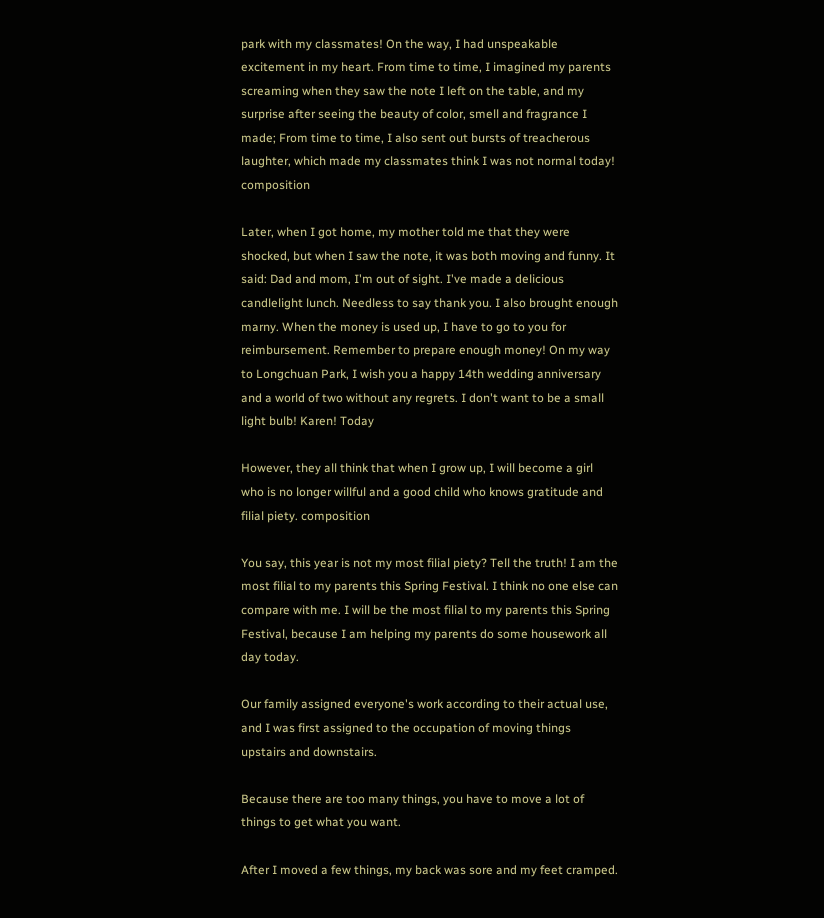park with my classmates! On the way, I had unspeakable excitement in my heart. From time to time, I imagined my parents screaming when they saw the note I left on the table, and my surprise after seeing the beauty of color, smell and fragrance I made; From time to time, I also sent out bursts of treacherous laughter, which made my classmates think I was not normal today! composition

Later, when I got home, my mother told me that they were shocked, but when I saw the note, it was both moving and funny. It said: Dad and mom, I'm out of sight. I've made a delicious candlelight lunch. Needless to say thank you. I also brought enough marny. When the money is used up, I have to go to you for reimbursement. Remember to prepare enough money! On my way to Longchuan Park, I wish you a happy 14th wedding anniversary and a world of two without any regrets. I don't want to be a small light bulb! Karen! Today

However, they all think that when I grow up, I will become a girl who is no longer willful and a good child who knows gratitude and filial piety. composition

You say, this year is not my most filial piety? Tell the truth! I am the most filial to my parents this Spring Festival. I think no one else can compare with me. I will be the most filial to my parents this Spring Festival, because I am helping my parents do some housework all day today.

Our family assigned everyone's work according to their actual use, and I was first assigned to the occupation of moving things upstairs and downstairs.

Because there are too many things, you have to move a lot of things to get what you want.

After I moved a few things, my back was sore and my feet cramped.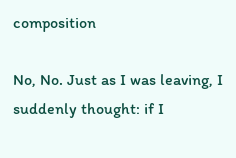composition

No, No. Just as I was leaving, I suddenly thought: if I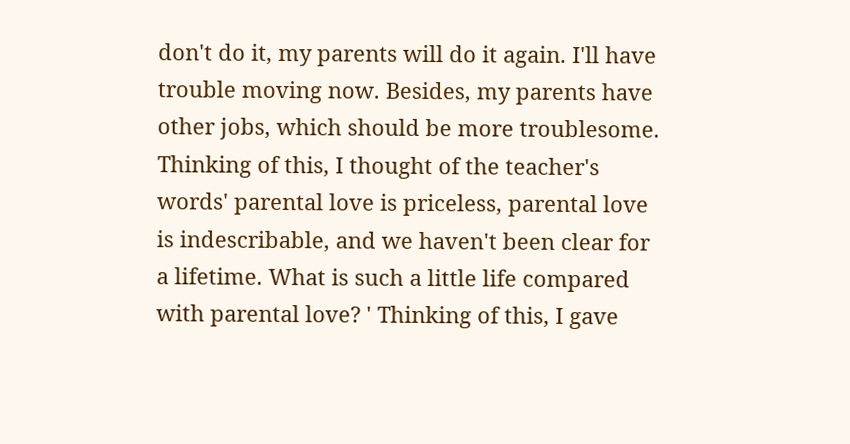don't do it, my parents will do it again. I'll have trouble moving now. Besides, my parents have other jobs, which should be more troublesome. Thinking of this, I thought of the teacher's words' parental love is priceless, parental love is indescribable, and we haven't been clear for a lifetime. What is such a little life compared with parental love? ' Thinking of this, I gave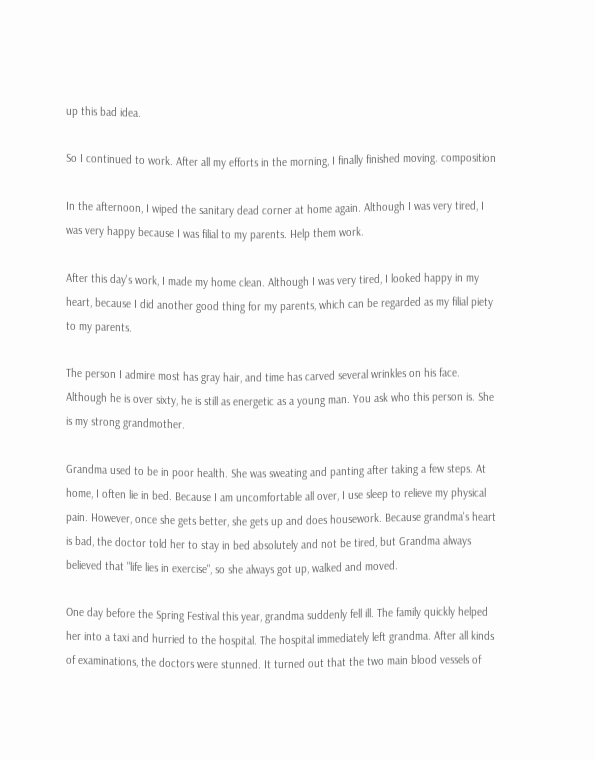up this bad idea.

So I continued to work. After all my efforts in the morning, I finally finished moving. composition

In the afternoon, I wiped the sanitary dead corner at home again. Although I was very tired, I was very happy because I was filial to my parents. Help them work.

After this day's work, I made my home clean. Although I was very tired, I looked happy in my heart, because I did another good thing for my parents, which can be regarded as my filial piety to my parents.

The person I admire most has gray hair, and time has carved several wrinkles on his face. Although he is over sixty, he is still as energetic as a young man. You ask who this person is. She is my strong grandmother.

Grandma used to be in poor health. She was sweating and panting after taking a few steps. At home, I often lie in bed. Because I am uncomfortable all over, I use sleep to relieve my physical pain. However, once she gets better, she gets up and does housework. Because grandma's heart is bad, the doctor told her to stay in bed absolutely and not be tired, but Grandma always believed that "life lies in exercise", so she always got up, walked and moved.

One day before the Spring Festival this year, grandma suddenly fell ill. The family quickly helped her into a taxi and hurried to the hospital. The hospital immediately left grandma. After all kinds of examinations, the doctors were stunned. It turned out that the two main blood vessels of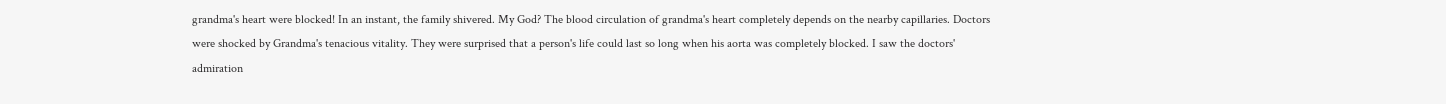grandma's heart were blocked! In an instant, the family shivered. My God? The blood circulation of grandma's heart completely depends on the nearby capillaries. Doctors were shocked by Grandma's tenacious vitality. They were surprised that a person's life could last so long when his aorta was completely blocked. I saw the doctors' admiration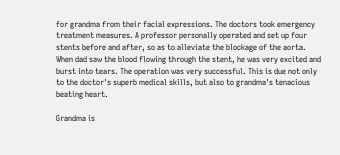for grandma from their facial expressions. The doctors took emergency treatment measures. A professor personally operated and set up four stents before and after, so as to alleviate the blockage of the aorta. When dad saw the blood flowing through the stent, he was very excited and burst into tears. The operation was very successful. This is due not only to the doctor's superb medical skills, but also to grandma's tenacious beating heart.

Grandma is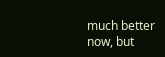much better now, but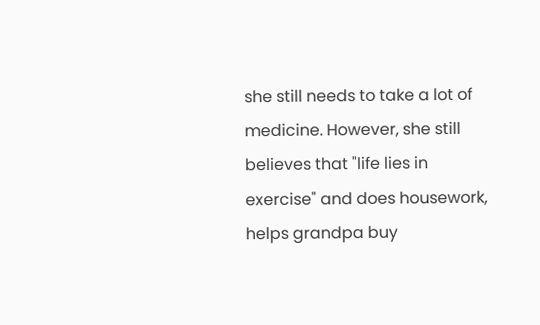she still needs to take a lot of medicine. However, she still believes that "life lies in exercise" and does housework, helps grandpa buy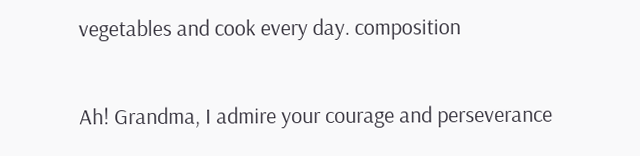vegetables and cook every day. composition

Ah! Grandma, I admire your courage and perseverance